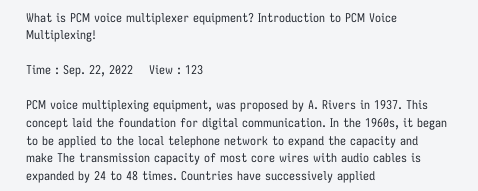What is PCM voice multiplexer equipment? Introduction to PCM Voice Multiplexing!

Time : Sep. 22, 2022    View : 123

PCM voice multiplexing equipment, was proposed by A. Rivers in 1937. This concept laid the foundation for digital communication. In the 1960s, it began to be applied to the local telephone network to expand the capacity and make The transmission capacity of most core wires with audio cables is expanded by 24 to 48 times. Countries have successively applied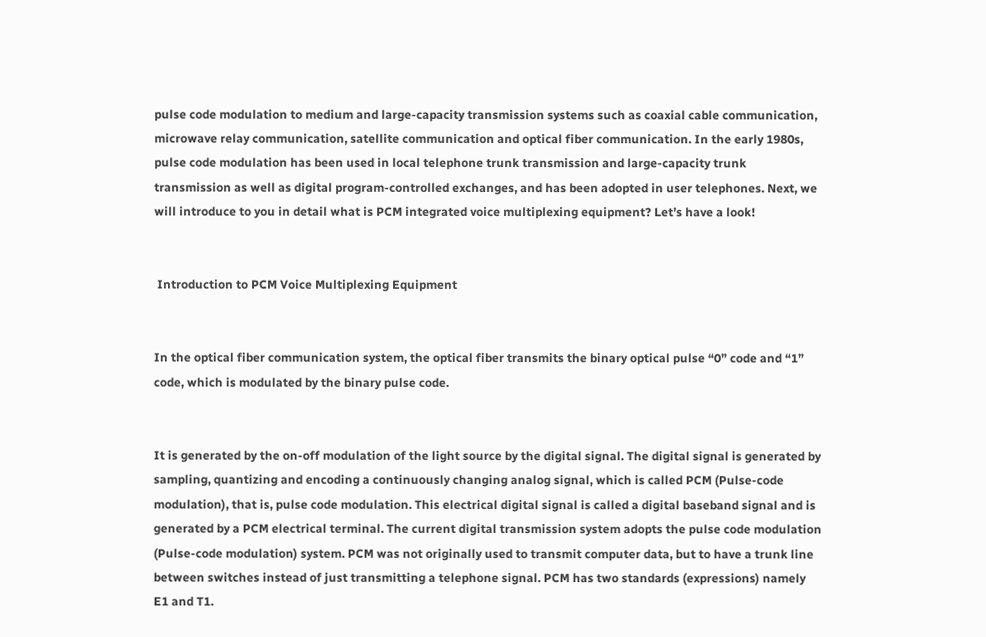pulse code modulation to medium and large-capacity transmission systems such as coaxial cable communication, microwave relay communication, satellite communication and optical fiber communication. In the early 1980s, pulse code modulation has been used in local telephone trunk transmission and large-capacity trunk transmission as well as digital program-controlled exchanges, and has been adopted in user telephones. Next, we will introduce to you in detail what is PCM integrated voice multiplexing equipment? Let’s have a look!


 Introduction to PCM Voice Multiplexing Equipment


In the optical fiber communication system, the optical fiber transmits the binary optical pulse “0” code and “1” code, which is modulated by the binary pulse code.


It is generated by the on-off modulation of the light source by the digital signal. The digital signal is generated by sampling, quantizing and encoding a continuously changing analog signal, which is called PCM (Pulse-code modulation), that is, pulse code modulation. This electrical digital signal is called a digital baseband signal and is generated by a PCM electrical terminal. The current digital transmission system adopts the pulse code modulation (Pulse-code modulation) system. PCM was not originally used to transmit computer data, but to have a trunk line between switches instead of just transmitting a telephone signal. PCM has two standards (expressions) namely E1 and T1.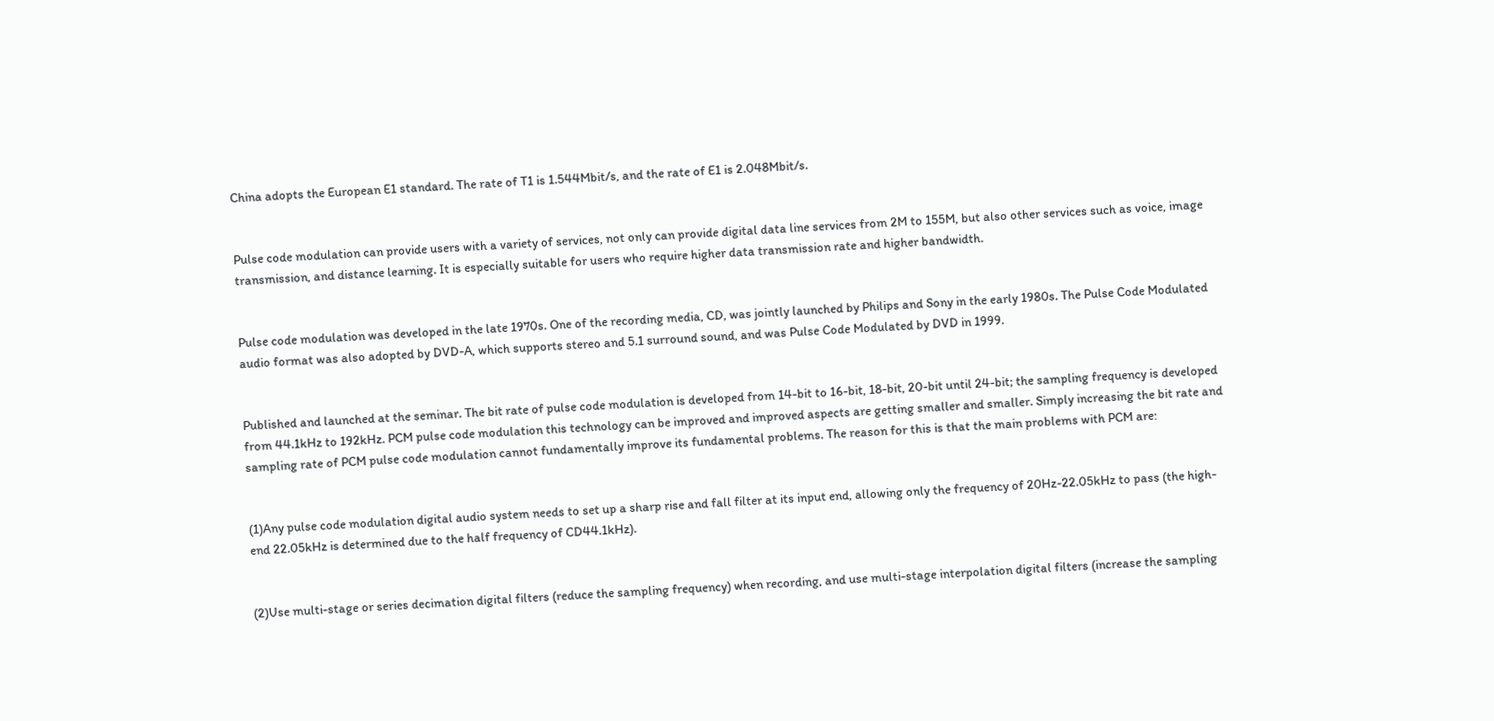China adopts the European E1 standard. The rate of T1 is 1.544Mbit/s, and the rate of E1 is 2.048Mbit/s.


Pulse code modulation can provide users with a variety of services, not only can provide digital data line services from 2M to 155M, but also other services such as voice, image transmission, and distance learning. It is especially suitable for users who require higher data transmission rate and higher bandwidth.


Pulse code modulation was developed in the late 1970s. One of the recording media, CD, was jointly launched by Philips and Sony in the early 1980s. The Pulse Code Modulated audio format was also adopted by DVD-A, which supports stereo and 5.1 surround sound, and was Pulse Code Modulated by DVD in 1999.


Published and launched at the seminar. The bit rate of pulse code modulation is developed from 14-bit to 16-bit, 18-bit, 20-bit until 24-bit; the sampling frequency is developed from 44.1kHz to 192kHz. PCM pulse code modulation this technology can be improved and improved aspects are getting smaller and smaller. Simply increasing the bit rate and sampling rate of PCM pulse code modulation cannot fundamentally improve its fundamental problems. The reason for this is that the main problems with PCM are:


(1)Any pulse code modulation digital audio system needs to set up a sharp rise and fall filter at its input end, allowing only the frequency of 20Hz-22.05kHz to pass (the high-end 22.05kHz is determined due to the half frequency of CD44.1kHz).


(2)Use multi-stage or series decimation digital filters (reduce the sampling frequency) when recording, and use multi-stage interpolation digital filters (increase the sampling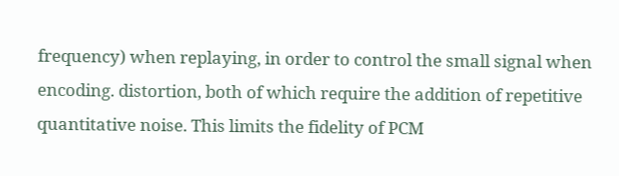frequency) when replaying, in order to control the small signal when encoding. distortion, both of which require the addition of repetitive quantitative noise. This limits the fidelity of PCM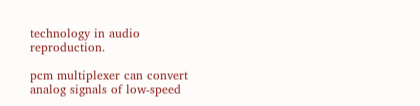technology in audio reproduction.

pcm multiplexer can convert analog signals of low-speed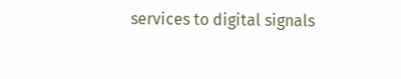services to digital signals